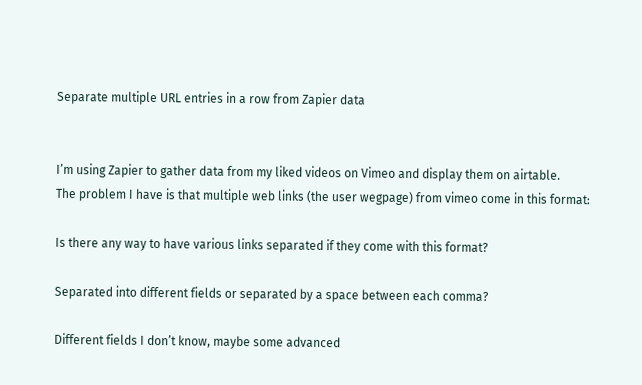Separate multiple URL entries in a row from Zapier data


I’m using Zapier to gather data from my liked videos on Vimeo and display them on airtable.
The problem I have is that multiple web links (the user wegpage) from vimeo come in this format:

Is there any way to have various links separated if they come with this format?

Separated into different fields or separated by a space between each comma?

Different fields I don’t know, maybe some advanced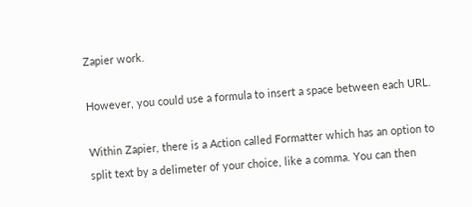Zapier work.

However, you could use a formula to insert a space between each URL.

Within Zapier, there is a Action called Formatter which has an option to split text by a delimeter of your choice, like a comma. You can then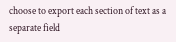choose to export each section of text as a separate field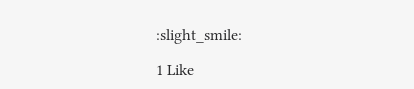:slight_smile:

1 Like